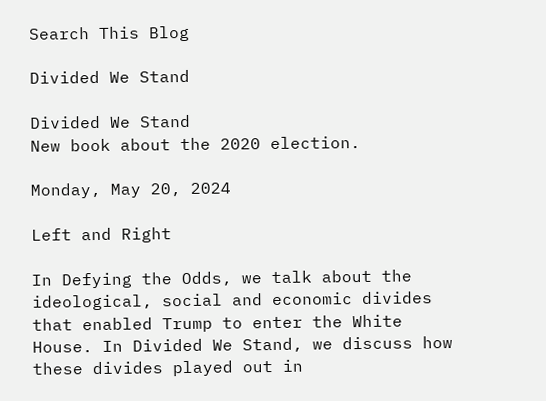Search This Blog

Divided We Stand

Divided We Stand
New book about the 2020 election.

Monday, May 20, 2024

Left and Right

In Defying the Odds, we talk about the ideological, social and economic divides that enabled Trump to enter the White House. In Divided We Stand, we discuss how these divides played out in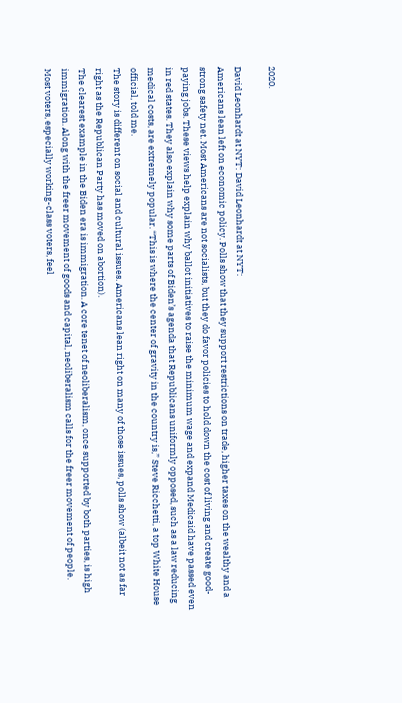2020.

David Leonhardt at NYT: David Leonhardt at NYT:
Americans lean left on economic policy. Polls show that they support restrictions on trade, higher taxes on the wealthy and a strong safety net. Most Americans are not socialists, but they do favor policies to hold down the cost of living and create good-paying jobs. These views help explain why ballot initiatives to raise the minimum wage and expand Medicaid have passed even in red states. They also explain why some parts of Biden’s agenda that Republicans uniformly opposed, such as a law reducing medical costs, are extremely popular. “This is where the center of gravity in the country is,” Steve Ricchetti, a top White House official, told me.
The story is different on social and cultural issues. Americans lean right on many of those issues, polls show (albeit not as far right as the Republican Party has moved on abortion).
The clearest example in the Biden era is immigration. A core tenet of neoliberalism, once supported by both parties, is high immigration. Along with the freer movement of goods and capital, neoliberalism calls for the freer movement of people.
Most voters, especially working-class voters, feel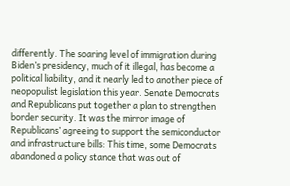differently. The soaring level of immigration during Biden’s presidency, much of it illegal, has become a political liability, and it nearly led to another piece of neopopulist legislation this year. Senate Democrats and Republicans put together a plan to strengthen border security. It was the mirror image of Republicans’ agreeing to support the semiconductor and infrastructure bills: This time, some Democrats abandoned a policy stance that was out of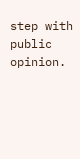step with public opinion.